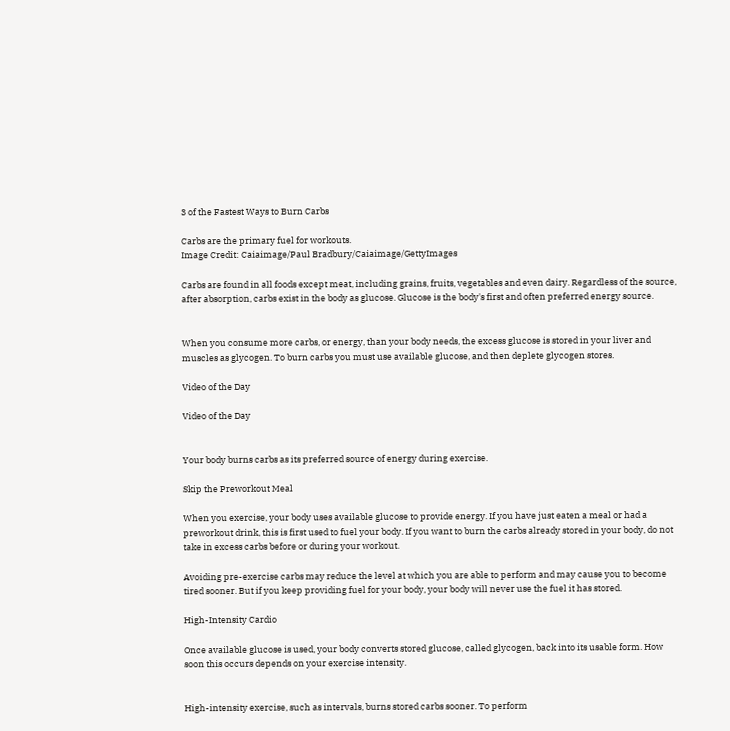3 of the Fastest Ways to Burn Carbs

Carbs are the primary fuel for workouts.
Image Credit: Caiaimage/Paul Bradbury/Caiaimage/GettyImages

Carbs are found in all foods except meat, including grains, fruits, vegetables and even dairy. Regardless of the source, after absorption, carbs exist in the body as glucose. Glucose is the body's first and often preferred energy source.


When you consume more carbs, or energy, than your body needs, the excess glucose is stored in your liver and muscles as glycogen. To burn carbs you must use available glucose, and then deplete glycogen stores.

Video of the Day

Video of the Day


Your body burns carbs as its preferred source of energy during exercise.

Skip the Preworkout Meal

When you exercise, your body uses available glucose to provide energy. If you have just eaten a meal or had a preworkout drink, this is first used to fuel your body. If you want to burn the carbs already stored in your body, do not take in excess carbs before or during your workout.

Avoiding pre-exercise carbs may reduce the level at which you are able to perform and may cause you to become tired sooner. But if you keep providing fuel for your body, your body will never use the fuel it has stored.

High-Intensity Cardio

Once available glucose is used, your body converts stored glucose, called glycogen, back into its usable form. How soon this occurs depends on your exercise intensity.


High-intensity exercise, such as intervals, burns stored carbs sooner. To perform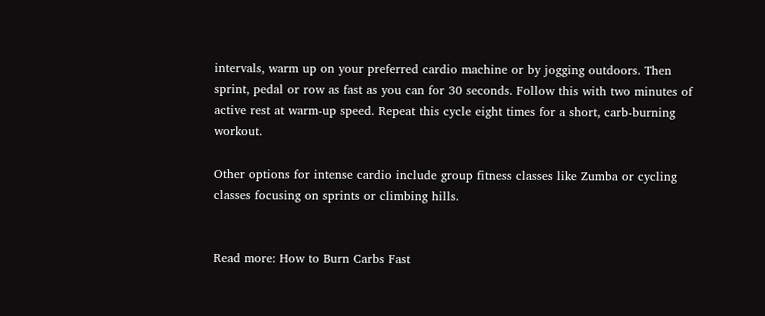intervals, warm up on your preferred cardio machine or by jogging outdoors. Then sprint, pedal or row as fast as you can for 30 seconds. Follow this with two minutes of active rest at warm-up speed. Repeat this cycle eight times for a short, carb-burning workout.

Other options for intense cardio include group fitness classes like Zumba or cycling classes focusing on sprints or climbing hills.


Read more: How to Burn Carbs Fast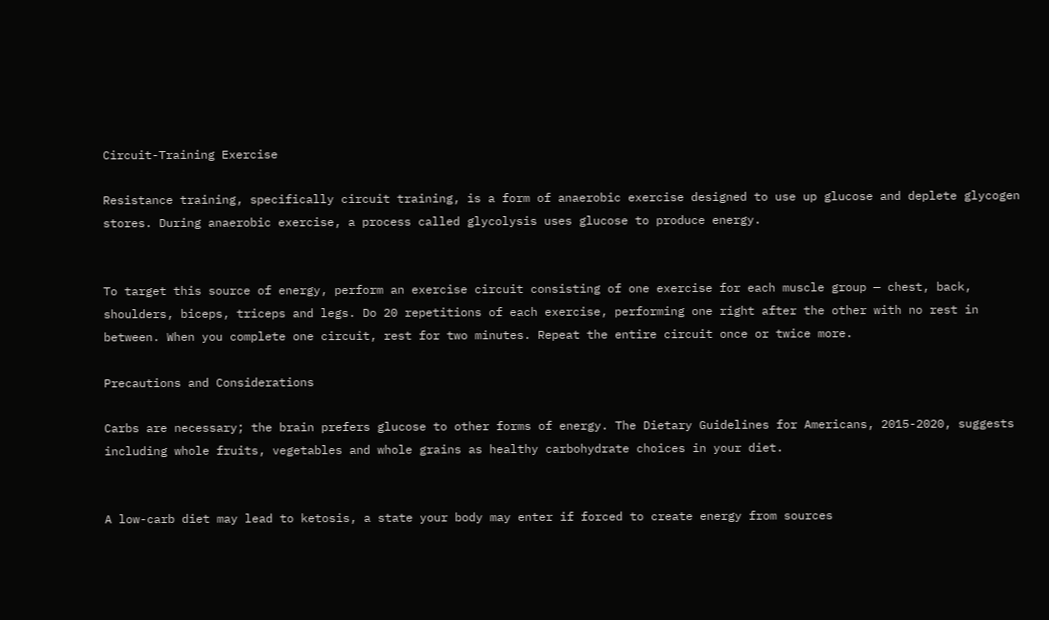Circuit-Training Exercise

Resistance training, specifically circuit training, is a form of anaerobic exercise designed to use up glucose and deplete glycogen stores. During anaerobic exercise, a process called glycolysis uses glucose to produce energy.


To target this source of energy, perform an exercise circuit consisting of one exercise for each muscle group — chest, back, shoulders, biceps, triceps and legs. Do 20 repetitions of each exercise, performing one right after the other with no rest in between. When you complete one circuit, rest for two minutes. Repeat the entire circuit once or twice more.

Precautions and Considerations

Carbs are necessary; the brain prefers glucose to other forms of energy. The Dietary Guidelines for Americans, 2015-2020, suggests including whole fruits, vegetables and whole grains as healthy carbohydrate choices in your diet.


A low-carb diet may lead to ketosis, a state your body may enter if forced to create energy from sources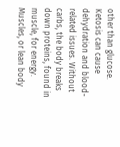other than glucose. Ketosis can cause dehydration and blood-related issues. Without carbs, the body breaks down proteins, found in muscle, for energy. Muscles, or lean body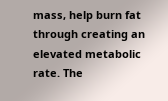mass, help burn fat through creating an elevated metabolic rate. The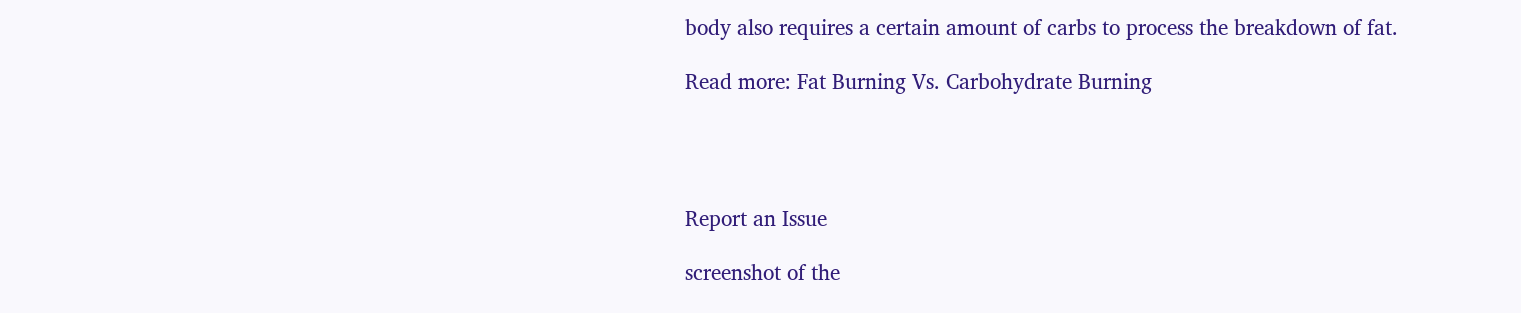body also requires a certain amount of carbs to process the breakdown of fat.

Read more: Fat Burning Vs. Carbohydrate Burning




Report an Issue

screenshot of the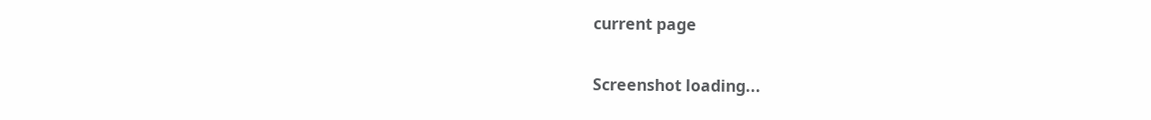current page

Screenshot loading...